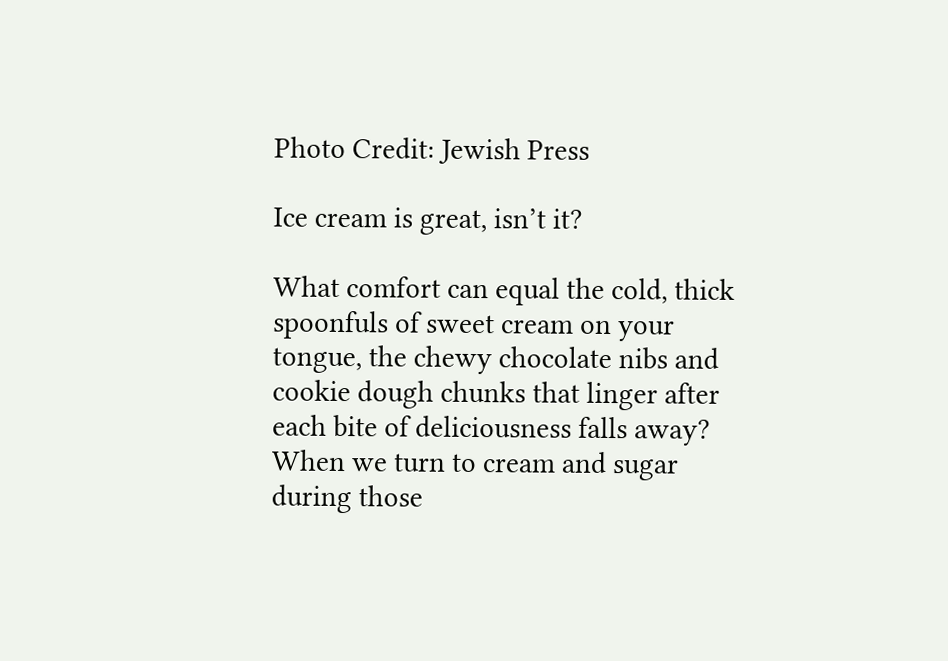Photo Credit: Jewish Press

Ice cream is great, isn’t it?

What comfort can equal the cold, thick spoonfuls of sweet cream on your tongue, the chewy chocolate nibs and cookie dough chunks that linger after each bite of deliciousness falls away? When we turn to cream and sugar during those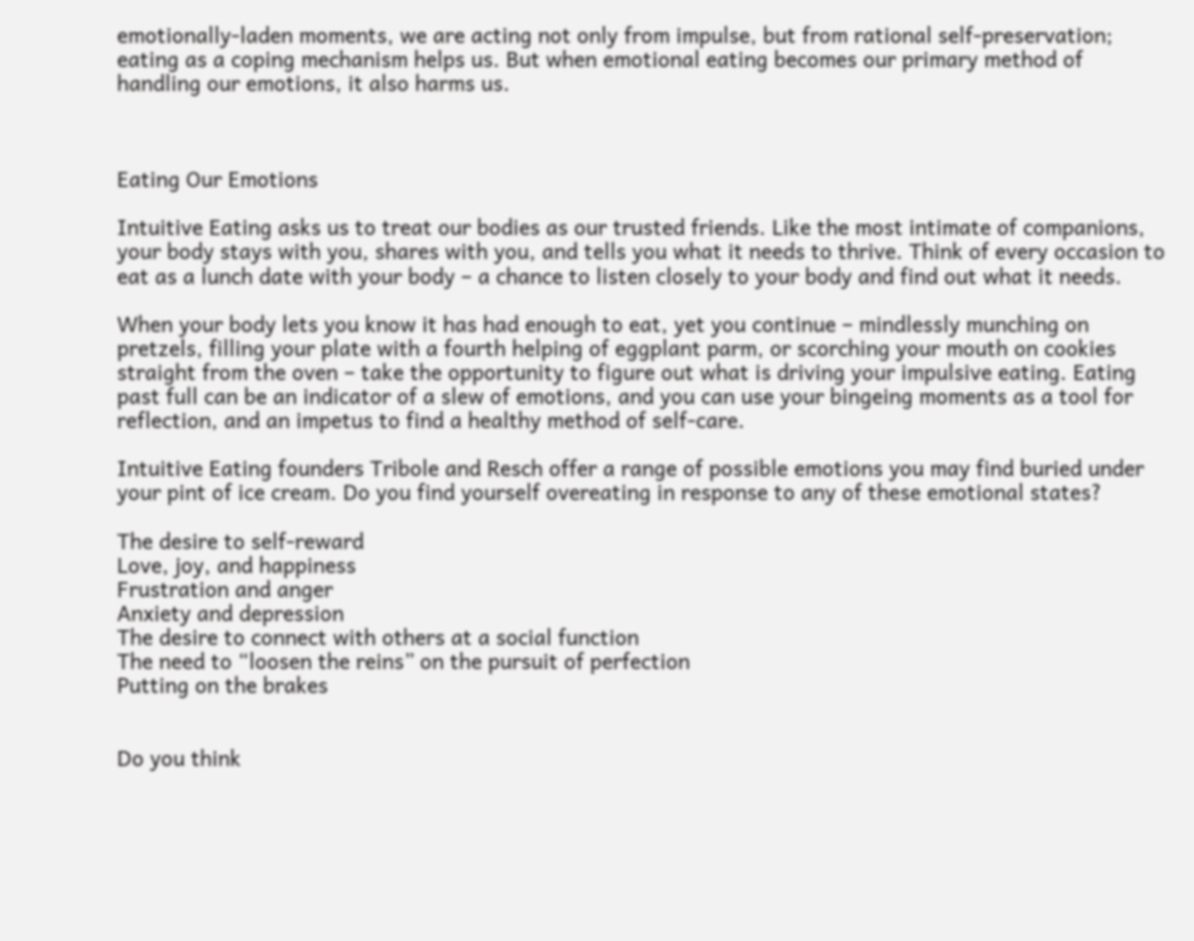emotionally-laden moments, we are acting not only from impulse, but from rational self-preservation; eating as a coping mechanism helps us. But when emotional eating becomes our primary method of handling our emotions, it also harms us.



Eating Our Emotions

Intuitive Eating asks us to treat our bodies as our trusted friends. Like the most intimate of companions, your body stays with you, shares with you, and tells you what it needs to thrive. Think of every occasion to eat as a lunch date with your body – a chance to listen closely to your body and find out what it needs.

When your body lets you know it has had enough to eat, yet you continue – mindlessly munching on pretzels, filling your plate with a fourth helping of eggplant parm, or scorching your mouth on cookies straight from the oven – take the opportunity to figure out what is driving your impulsive eating. Eating past full can be an indicator of a slew of emotions, and you can use your bingeing moments as a tool for reflection, and an impetus to find a healthy method of self-care.

Intuitive Eating founders Tribole and Resch offer a range of possible emotions you may find buried under your pint of ice cream. Do you find yourself overeating in response to any of these emotional states?

The desire to self-reward
Love, joy, and happiness
Frustration and anger
Anxiety and depression
The desire to connect with others at a social function
The need to “loosen the reins” on the pursuit of perfection
Putting on the brakes


Do you think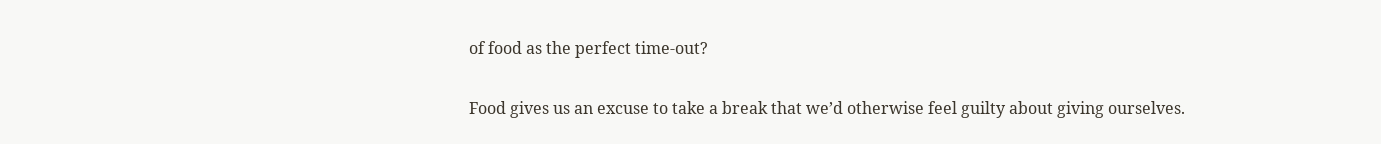of food as the perfect time-out?

Food gives us an excuse to take a break that we’d otherwise feel guilty about giving ourselves.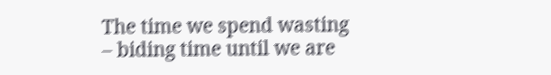The time we spend wasting – biding time until we are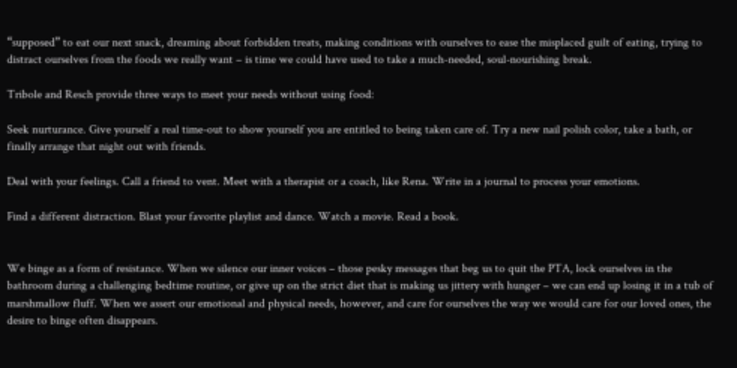“supposed” to eat our next snack, dreaming about forbidden treats, making conditions with ourselves to ease the misplaced guilt of eating, trying to distract ourselves from the foods we really want – is time we could have used to take a much-needed, soul-nourishing break.

Tribole and Resch provide three ways to meet your needs without using food:

Seek nurturance. Give yourself a real time-out to show yourself you are entitled to being taken care of. Try a new nail polish color, take a bath, or finally arrange that night out with friends.

Deal with your feelings. Call a friend to vent. Meet with a therapist or a coach, like Rena. Write in a journal to process your emotions.

Find a different distraction. Blast your favorite playlist and dance. Watch a movie. Read a book.


We binge as a form of resistance. When we silence our inner voices – those pesky messages that beg us to quit the PTA, lock ourselves in the bathroom during a challenging bedtime routine, or give up on the strict diet that is making us jittery with hunger – we can end up losing it in a tub of marshmallow fluff. When we assert our emotional and physical needs, however, and care for ourselves the way we would care for our loved ones, the desire to binge often disappears.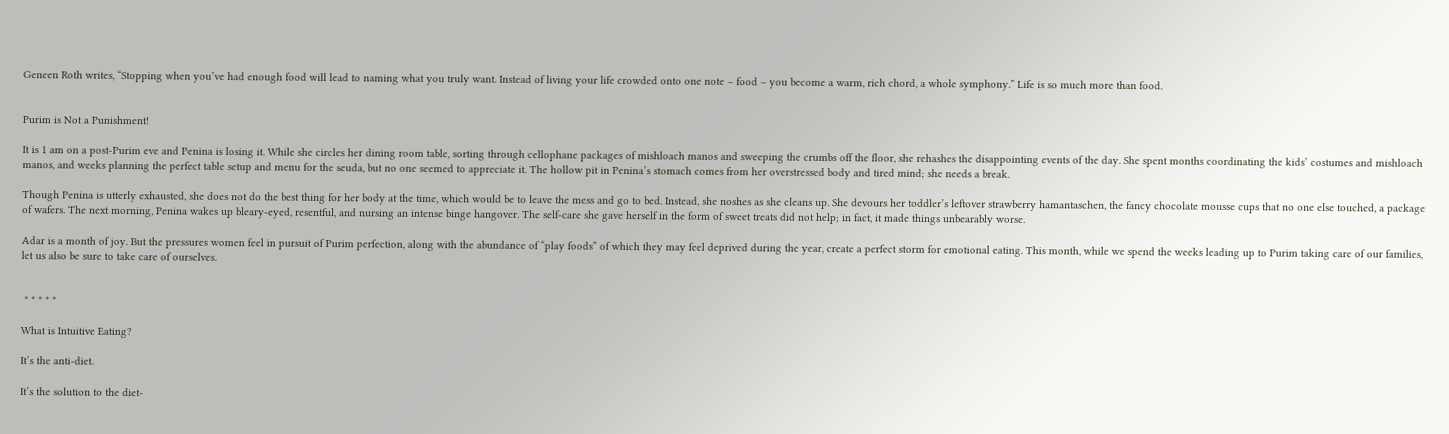Geneen Roth writes, “Stopping when you’ve had enough food will lead to naming what you truly want. Instead of living your life crowded onto one note – food – you become a warm, rich chord, a whole symphony.” Life is so much more than food.


Purim is Not a Punishment!

It is 1 am on a post-Purim eve and Penina is losing it. While she circles her dining room table, sorting through cellophane packages of mishloach manos and sweeping the crumbs off the floor, she rehashes the disappointing events of the day. She spent months coordinating the kids’ costumes and mishloach manos, and weeks planning the perfect table setup and menu for the seuda, but no one seemed to appreciate it. The hollow pit in Penina’s stomach comes from her overstressed body and tired mind; she needs a break.

Though Penina is utterly exhausted, she does not do the best thing for her body at the time, which would be to leave the mess and go to bed. Instead, she noshes as she cleans up. She devours her toddler’s leftover strawberry hamantaschen, the fancy chocolate mousse cups that no one else touched, a package of wafers. The next morning, Penina wakes up bleary-eyed, resentful, and nursing an intense binge hangover. The self-care she gave herself in the form of sweet treats did not help; in fact, it made things unbearably worse.

Adar is a month of joy. But the pressures women feel in pursuit of Purim perfection, along with the abundance of “play foods” of which they may feel deprived during the year, create a perfect storm for emotional eating. This month, while we spend the weeks leading up to Purim taking care of our families, let us also be sure to take care of ourselves.


 * * * * *

What is Intuitive Eating?

It’s the anti-diet.

It’s the solution to the diet-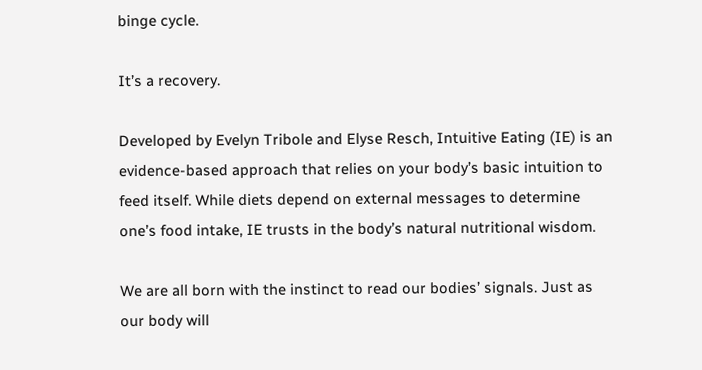binge cycle.

It’s a recovery.

Developed by Evelyn Tribole and Elyse Resch, Intuitive Eating (IE) is an evidence-based approach that relies on your body’s basic intuition to feed itself. While diets depend on external messages to determine one’s food intake, IE trusts in the body’s natural nutritional wisdom.

We are all born with the instinct to read our bodies’ signals. Just as our body will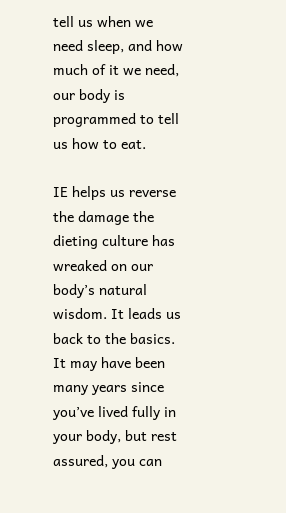tell us when we need sleep, and how much of it we need, our body is programmed to tell us how to eat.

IE helps us reverse the damage the dieting culture has wreaked on our body’s natural wisdom. It leads us back to the basics. It may have been many years since you’ve lived fully in your body, but rest assured, you can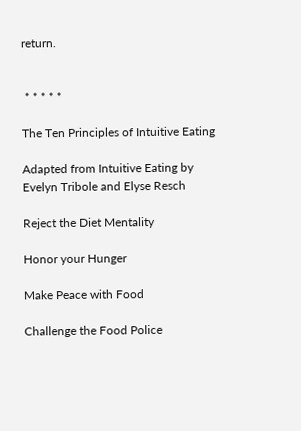return.


 * * * * *

The Ten Principles of Intuitive Eating

Adapted from Intuitive Eating by Evelyn Tribole and Elyse Resch

Reject the Diet Mentality

Honor your Hunger

Make Peace with Food

Challenge the Food Police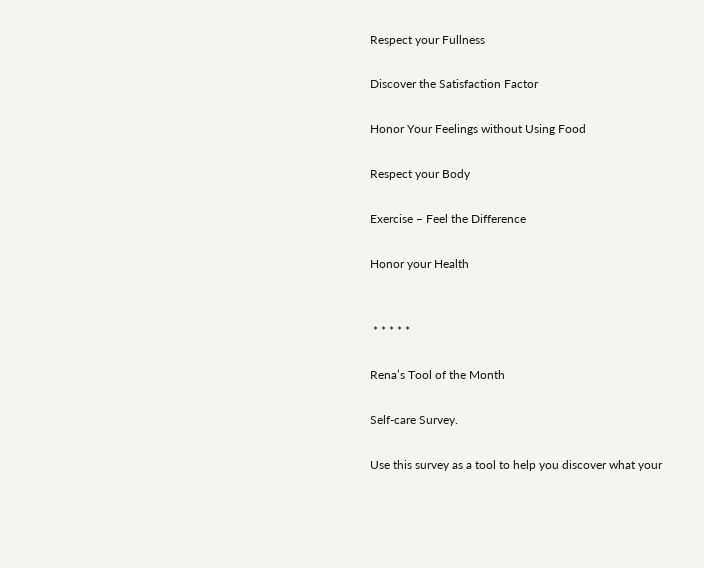Respect your Fullness

Discover the Satisfaction Factor

Honor Your Feelings without Using Food

Respect your Body

Exercise – Feel the Difference

Honor your Health


 * * * * *

Rena’s Tool of the Month

Self-care Survey.

Use this survey as a tool to help you discover what your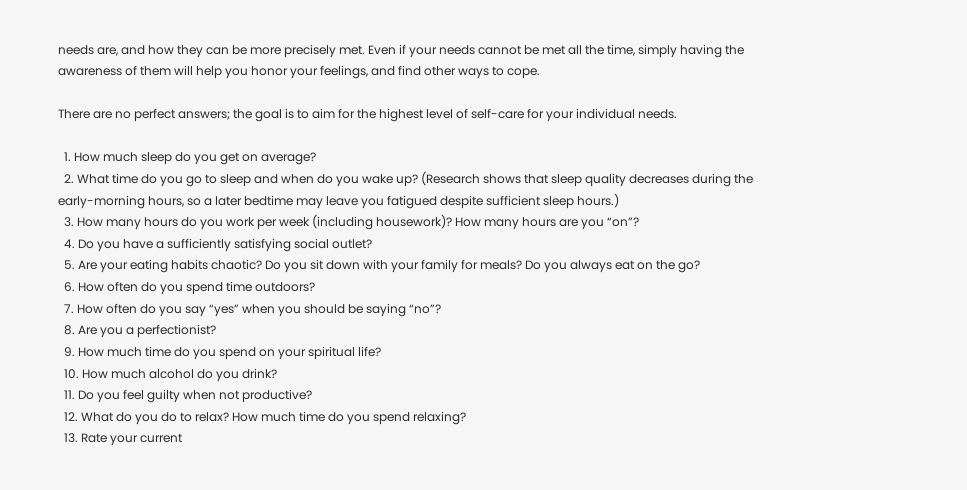needs are, and how they can be more precisely met. Even if your needs cannot be met all the time, simply having the awareness of them will help you honor your feelings, and find other ways to cope.

There are no perfect answers; the goal is to aim for the highest level of self-care for your individual needs.

  1. How much sleep do you get on average?
  2. What time do you go to sleep and when do you wake up? (Research shows that sleep quality decreases during the early-morning hours, so a later bedtime may leave you fatigued despite sufficient sleep hours.)
  3. How many hours do you work per week (including housework)? How many hours are you “on”?
  4. Do you have a sufficiently satisfying social outlet?
  5. Are your eating habits chaotic? Do you sit down with your family for meals? Do you always eat on the go?
  6. How often do you spend time outdoors?
  7. How often do you say “yes” when you should be saying “no”?
  8. Are you a perfectionist?
  9. How much time do you spend on your spiritual life?
  10. How much alcohol do you drink?
  11. Do you feel guilty when not productive?
  12. What do you do to relax? How much time do you spend relaxing?
  13. Rate your current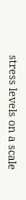stress levels on a scale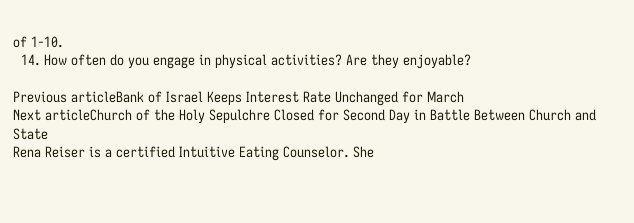of 1-10.
  14. How often do you engage in physical activities? Are they enjoyable?

Previous articleBank of Israel Keeps Interest Rate Unchanged for March
Next articleChurch of the Holy Sepulchre Closed for Second Day in Battle Between Church and State
Rena Reiser is a certified Intuitive Eating Counselor. She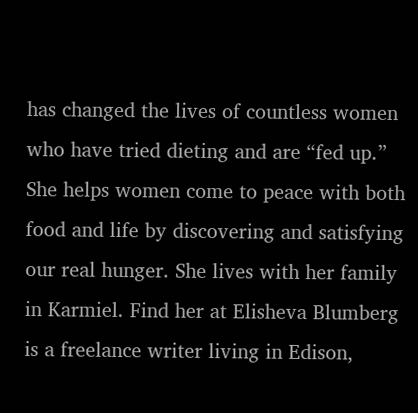has changed the lives of countless women who have tried dieting and are “fed up.” She helps women come to peace with both food and life by discovering and satisfying our real hunger. She lives with her family in Karmiel. Find her at Elisheva Blumberg is a freelance writer living in Edison,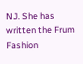NJ. She has written the Frum Fashion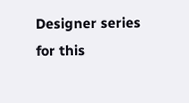Designer series for this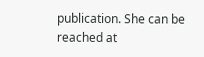publication. She can be reached at